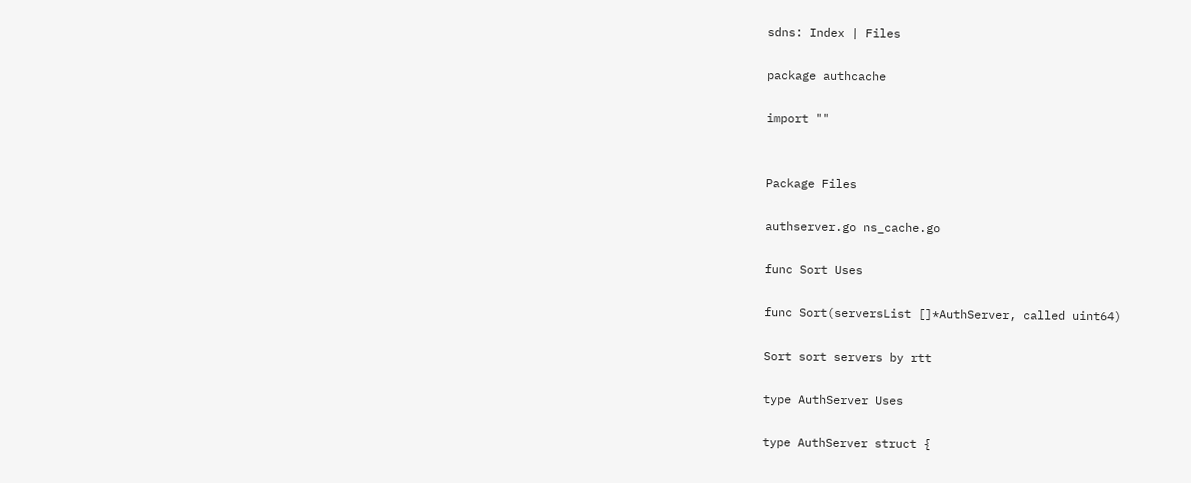sdns: Index | Files

package authcache

import ""


Package Files

authserver.go ns_cache.go

func Sort Uses

func Sort(serversList []*AuthServer, called uint64)

Sort sort servers by rtt

type AuthServer Uses

type AuthServer struct {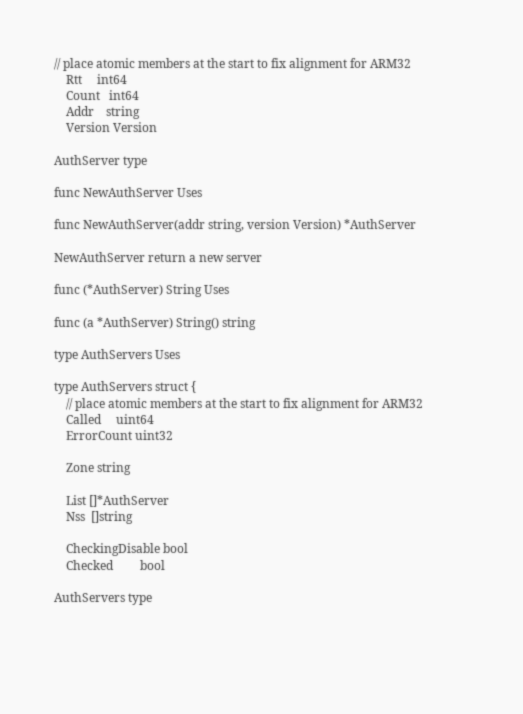// place atomic members at the start to fix alignment for ARM32
    Rtt     int64
    Count   int64
    Addr    string
    Version Version

AuthServer type

func NewAuthServer Uses

func NewAuthServer(addr string, version Version) *AuthServer

NewAuthServer return a new server

func (*AuthServer) String Uses

func (a *AuthServer) String() string

type AuthServers Uses

type AuthServers struct {
    // place atomic members at the start to fix alignment for ARM32
    Called     uint64
    ErrorCount uint32

    Zone string

    List []*AuthServer
    Nss  []string

    CheckingDisable bool
    Checked         bool

AuthServers type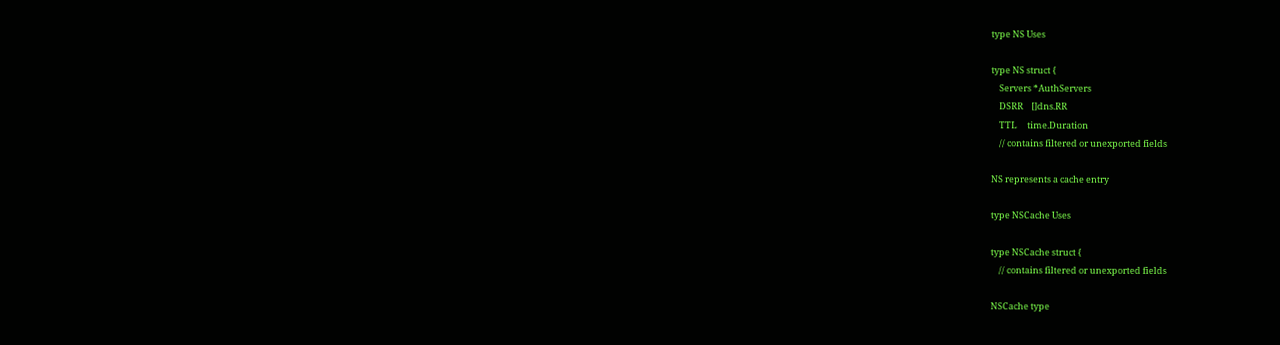type NS Uses

type NS struct {
    Servers *AuthServers
    DSRR    []dns.RR
    TTL     time.Duration
    // contains filtered or unexported fields

NS represents a cache entry

type NSCache Uses

type NSCache struct {
    // contains filtered or unexported fields

NSCache type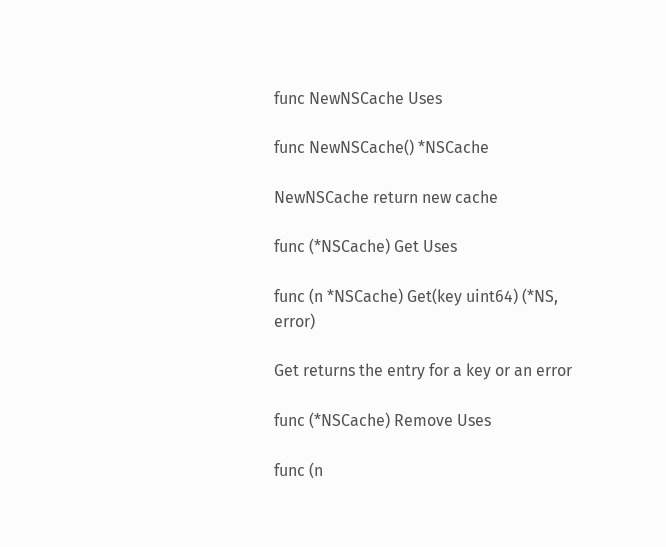func NewNSCache Uses

func NewNSCache() *NSCache

NewNSCache return new cache

func (*NSCache) Get Uses

func (n *NSCache) Get(key uint64) (*NS, error)

Get returns the entry for a key or an error

func (*NSCache) Remove Uses

func (n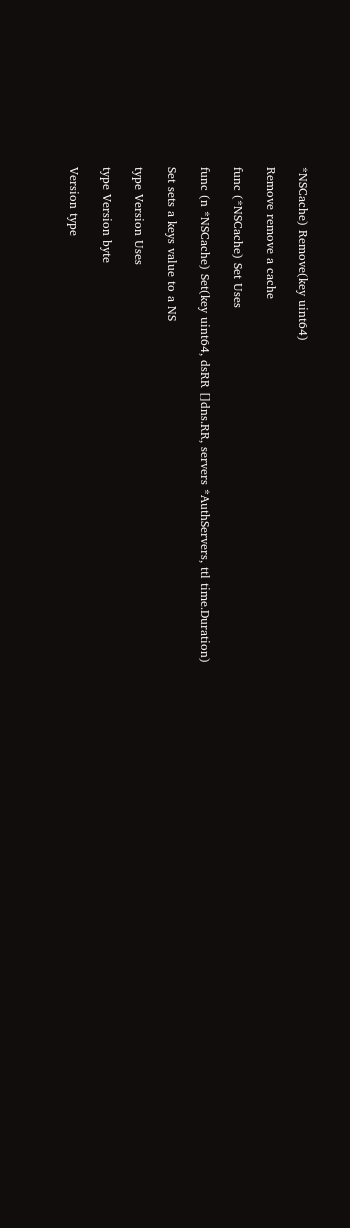*NSCache) Remove(key uint64)

Remove remove a cache

func (*NSCache) Set Uses

func (n *NSCache) Set(key uint64, dsRR []dns.RR, servers *AuthServers, ttl time.Duration)

Set sets a keys value to a NS

type Version Uses

type Version byte

Version type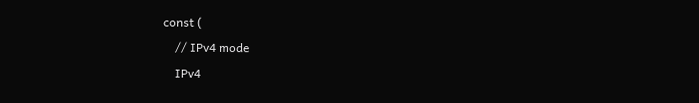const (
    // IPv4 mode
    IPv4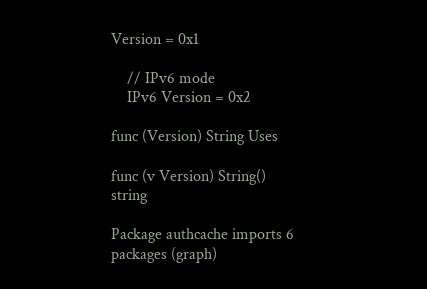Version = 0x1

    // IPv6 mode
    IPv6 Version = 0x2

func (Version) String Uses

func (v Version) String() string

Package authcache imports 6 packages (graph)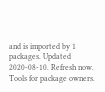and is imported by 1 packages. Updated 2020-08-10. Refresh now. Tools for package owners.